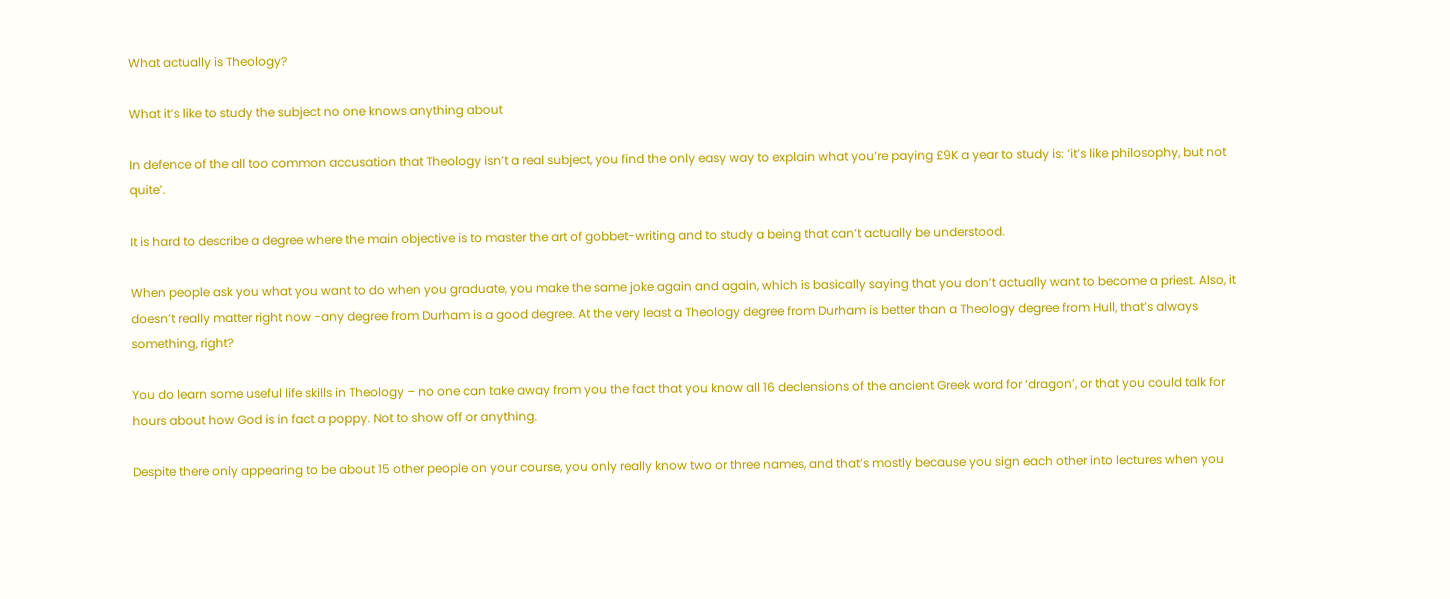What actually is Theology?

What it’s like to study the subject no one knows anything about

In defence of the all too common accusation that Theology isn’t a real subject, you find the only easy way to explain what you’re paying £9K a year to study is: ‘it’s like philosophy, but not quite’.

It is hard to describe a degree where the main objective is to master the art of gobbet-writing and to study a being that can’t actually be understood.

When people ask you what you want to do when you graduate, you make the same joke again and again, which is basically saying that you don’t actually want to become a priest. Also, it doesn’t really matter right now -any degree from Durham is a good degree. At the very least a Theology degree from Durham is better than a Theology degree from Hull, that’s always something, right?

You do learn some useful life skills in Theology – no one can take away from you the fact that you know all 16 declensions of the ancient Greek word for ‘dragon’, or that you could talk for hours about how God is in fact a poppy. Not to show off or anything.

Despite there only appearing to be about 15 other people on your course, you only really know two or three names, and that’s mostly because you sign each other into lectures when you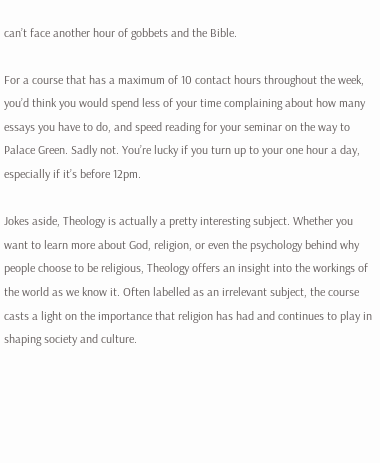can’t face another hour of gobbets and the Bible.

For a course that has a maximum of 10 contact hours throughout the week, you’d think you would spend less of your time complaining about how many essays you have to do, and speed reading for your seminar on the way to Palace Green. Sadly not. You’re lucky if you turn up to your one hour a day, especially if it’s before 12pm.

Jokes aside, Theology is actually a pretty interesting subject. Whether you want to learn more about God, religion, or even the psychology behind why people choose to be religious, Theology offers an insight into the workings of the world as we know it. Often labelled as an irrelevant subject, the course casts a light on the importance that religion has had and continues to play in shaping society and culture.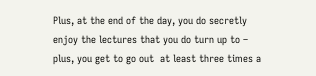Plus, at the end of the day, you do secretly enjoy the lectures that you do turn up to – plus, you get to go out  at least three times a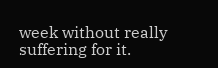week without really suffering for it.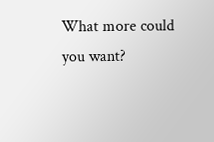What more could you want?